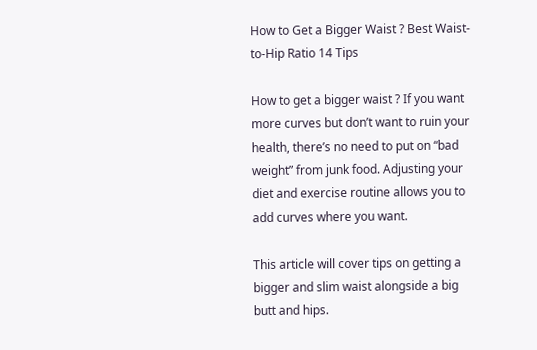How to Get a Bigger Waist ? Best Waist-to-Hip Ratio 14 Tips

How to get a bigger waist ? If you want more curves but don’t want to ruin your health, there’s no need to put on “bad weight” from junk food. Adjusting your diet and exercise routine allows you to add curves where you want.

This article will cover tips on getting a bigger and slim waist alongside a big butt and hips.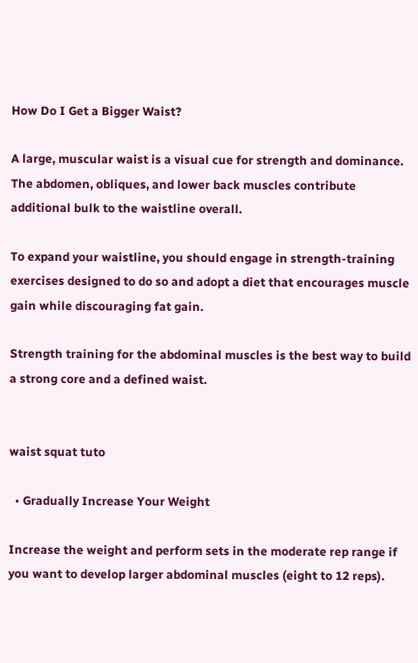How Do I Get a Bigger Waist?

A large, muscular waist is a visual cue for strength and dominance. The abdomen, obliques, and lower back muscles contribute additional bulk to the waistline overall.

To expand your waistline, you should engage in strength-training exercises designed to do so and adopt a diet that encourages muscle gain while discouraging fat gain.

Strength training for the abdominal muscles is the best way to build a strong core and a defined waist.


waist squat tuto

  • Gradually Increase Your Weight

Increase the weight and perform sets in the moderate rep range if you want to develop larger abdominal muscles (eight to 12 reps).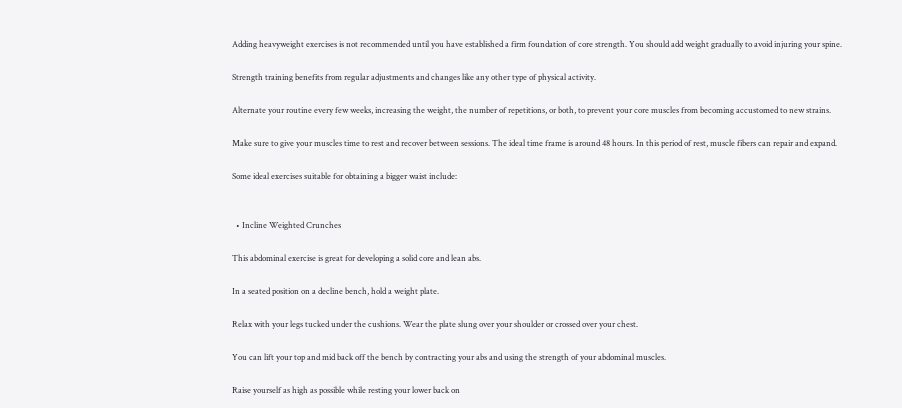Adding heavyweight exercises is not recommended until you have established a firm foundation of core strength. You should add weight gradually to avoid injuring your spine.

Strength training benefits from regular adjustments and changes like any other type of physical activity.

Alternate your routine every few weeks, increasing the weight, the number of repetitions, or both, to prevent your core muscles from becoming accustomed to new strains.

Make sure to give your muscles time to rest and recover between sessions. The ideal time frame is around 48 hours. In this period of rest, muscle fibers can repair and expand.

Some ideal exercises suitable for obtaining a bigger waist include:


  • Incline Weighted Crunches

This abdominal exercise is great for developing a solid core and lean abs.

In a seated position on a decline bench, hold a weight plate.

Relax with your legs tucked under the cushions. Wear the plate slung over your shoulder or crossed over your chest.

You can lift your top and mid back off the bench by contracting your abs and using the strength of your abdominal muscles.

Raise yourself as high as possible while resting your lower back on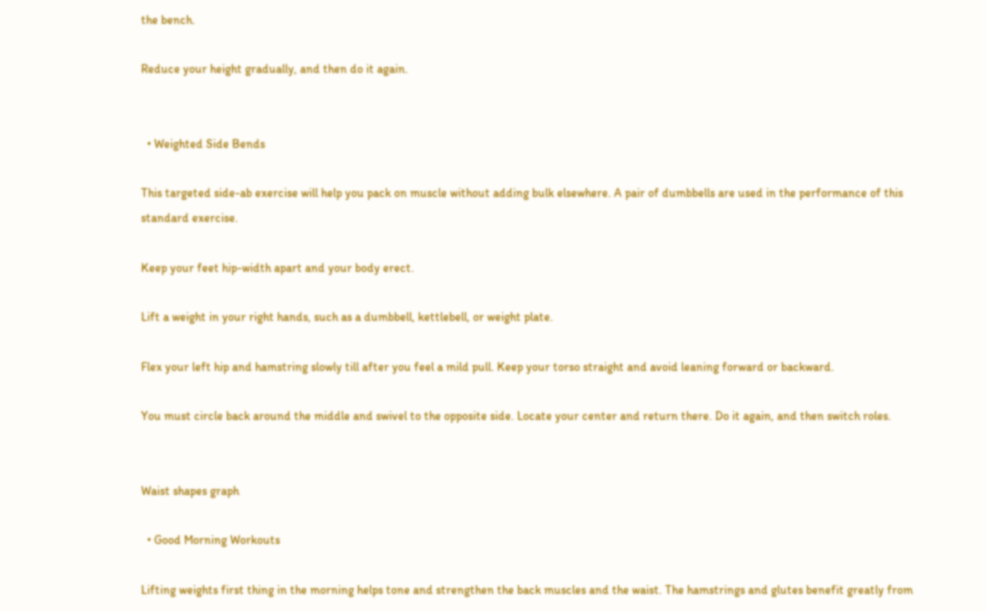the bench.

Reduce your height gradually, and then do it again.


  • Weighted Side Bends

This targeted side-ab exercise will help you pack on muscle without adding bulk elsewhere. A pair of dumbbells are used in the performance of this standard exercise.

Keep your feet hip-width apart and your body erect.

Lift a weight in your right hands, such as a dumbbell, kettlebell, or weight plate.

Flex your left hip and hamstring slowly till after you feel a mild pull. Keep your torso straight and avoid leaning forward or backward.

You must circle back around the middle and swivel to the opposite side. Locate your center and return there. Do it again, and then switch roles.


Waist shapes graph

  • Good Morning Workouts

Lifting weights first thing in the morning helps tone and strengthen the back muscles and the waist. The hamstrings and glutes benefit greatly from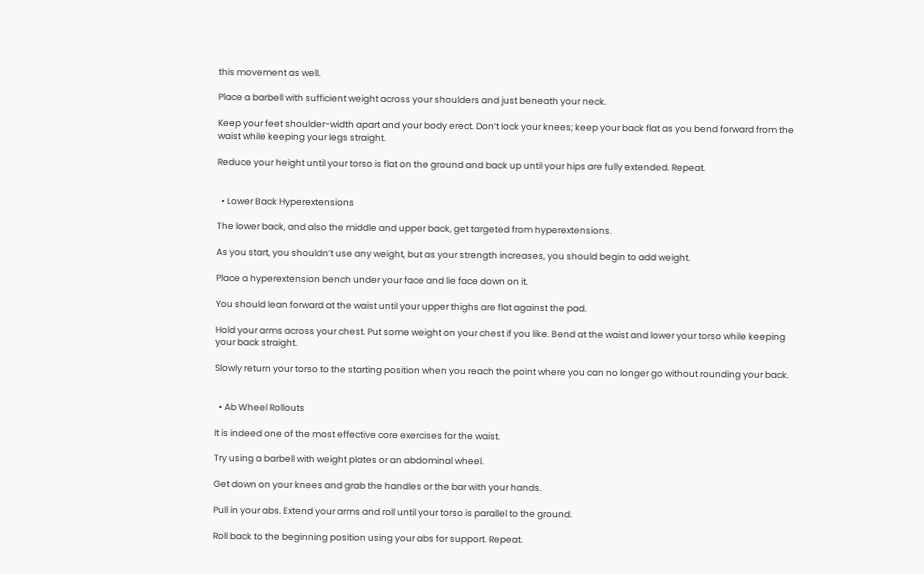this movement as well.

Place a barbell with sufficient weight across your shoulders and just beneath your neck.

Keep your feet shoulder-width apart and your body erect. Don’t lock your knees; keep your back flat as you bend forward from the waist while keeping your legs straight.

Reduce your height until your torso is flat on the ground and back up until your hips are fully extended. Repeat.


  • Lower Back Hyperextensions

The lower back, and also the middle and upper back, get targeted from hyperextensions.

As you start, you shouldn’t use any weight, but as your strength increases, you should begin to add weight.

Place a hyperextension bench under your face and lie face down on it.

You should lean forward at the waist until your upper thighs are flat against the pad.

Hold your arms across your chest. Put some weight on your chest if you like. Bend at the waist and lower your torso while keeping your back straight.

Slowly return your torso to the starting position when you reach the point where you can no longer go without rounding your back.


  • Ab Wheel Rollouts

It is indeed one of the most effective core exercises for the waist.

Try using a barbell with weight plates or an abdominal wheel.

Get down on your knees and grab the handles or the bar with your hands.

Pull in your abs. Extend your arms and roll until your torso is parallel to the ground.

Roll back to the beginning position using your abs for support. Repeat.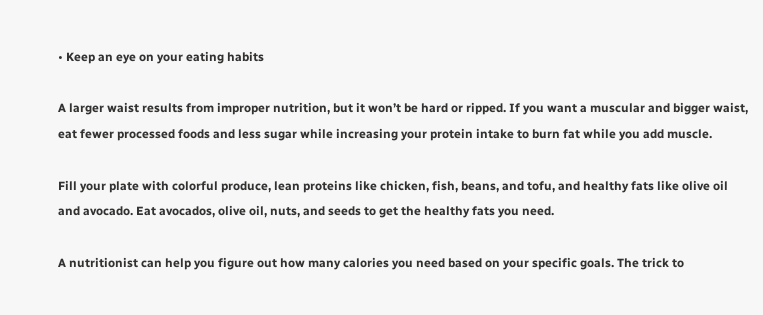• Keep an eye on your eating habits

A larger waist results from improper nutrition, but it won’t be hard or ripped. If you want a muscular and bigger waist, eat fewer processed foods and less sugar while increasing your protein intake to burn fat while you add muscle.

Fill your plate with colorful produce, lean proteins like chicken, fish, beans, and tofu, and healthy fats like olive oil and avocado. Eat avocados, olive oil, nuts, and seeds to get the healthy fats you need.

A nutritionist can help you figure out how many calories you need based on your specific goals. The trick to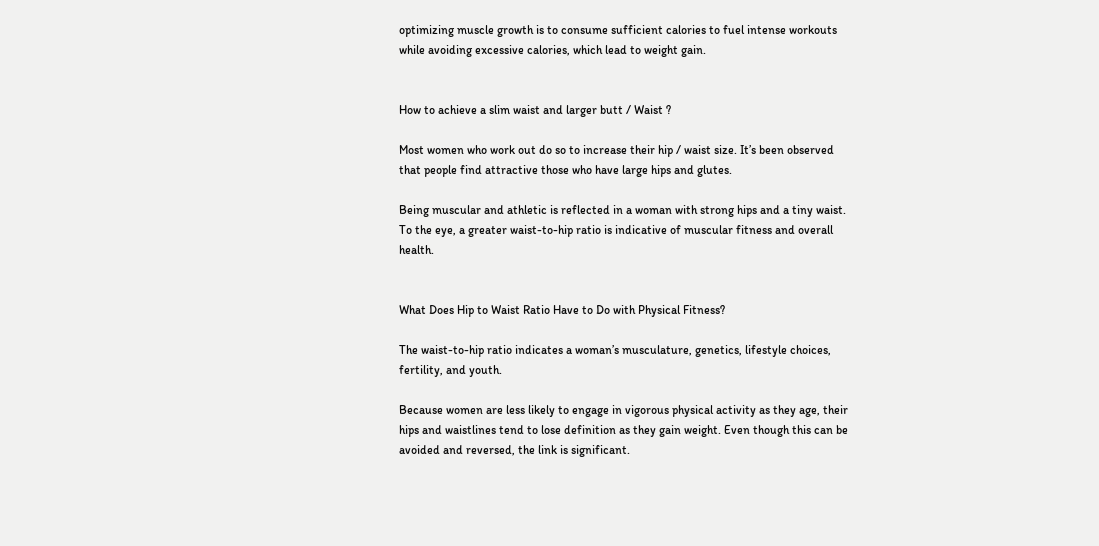optimizing muscle growth is to consume sufficient calories to fuel intense workouts while avoiding excessive calories, which lead to weight gain.


How to achieve a slim waist and larger butt / Waist ?

Most women who work out do so to increase their hip / waist size. It’s been observed that people find attractive those who have large hips and glutes.

Being muscular and athletic is reflected in a woman with strong hips and a tiny waist. To the eye, a greater waist-to-hip ratio is indicative of muscular fitness and overall health.


What Does Hip to Waist Ratio Have to Do with Physical Fitness?

The waist-to-hip ratio indicates a woman’s musculature, genetics, lifestyle choices, fertility, and youth.

Because women are less likely to engage in vigorous physical activity as they age, their hips and waistlines tend to lose definition as they gain weight. Even though this can be avoided and reversed, the link is significant.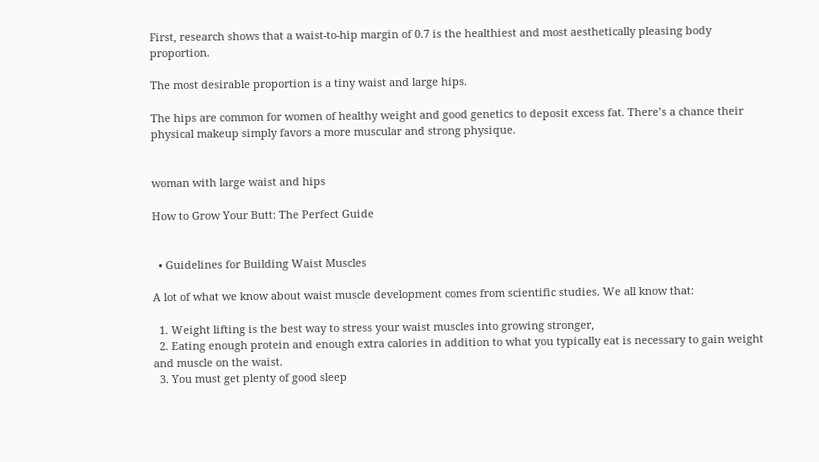First, research shows that a waist-to-hip margin of 0.7 is the healthiest and most aesthetically pleasing body proportion.

The most desirable proportion is a tiny waist and large hips.

The hips are common for women of healthy weight and good genetics to deposit excess fat. There’s a chance their physical makeup simply favors a more muscular and strong physique.


woman with large waist and hips

How to Grow Your Butt: The Perfect Guide


  • Guidelines for Building Waist Muscles

A lot of what we know about waist muscle development comes from scientific studies. We all know that:

  1. Weight lifting is the best way to stress your waist muscles into growing stronger,
  2. Eating enough protein and enough extra calories in addition to what you typically eat is necessary to gain weight and muscle on the waist.
  3. You must get plenty of good sleep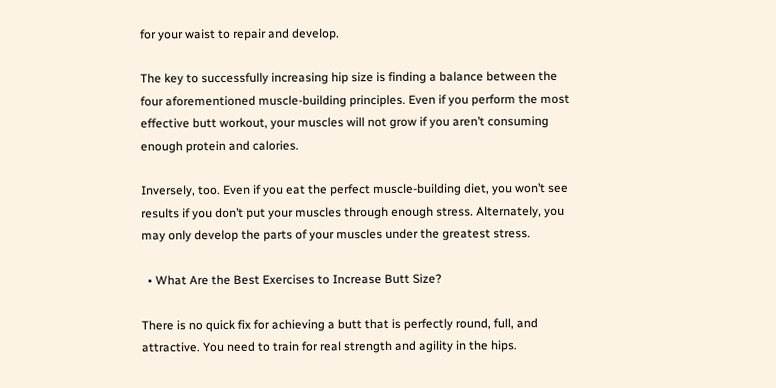for your waist to repair and develop.

The key to successfully increasing hip size is finding a balance between the four aforementioned muscle-building principles. Even if you perform the most effective butt workout, your muscles will not grow if you aren’t consuming enough protein and calories.

Inversely, too. Even if you eat the perfect muscle-building diet, you won’t see results if you don’t put your muscles through enough stress. Alternately, you may only develop the parts of your muscles under the greatest stress.

  • What Are the Best Exercises to Increase Butt Size?

There is no quick fix for achieving a butt that is perfectly round, full, and attractive. You need to train for real strength and agility in the hips.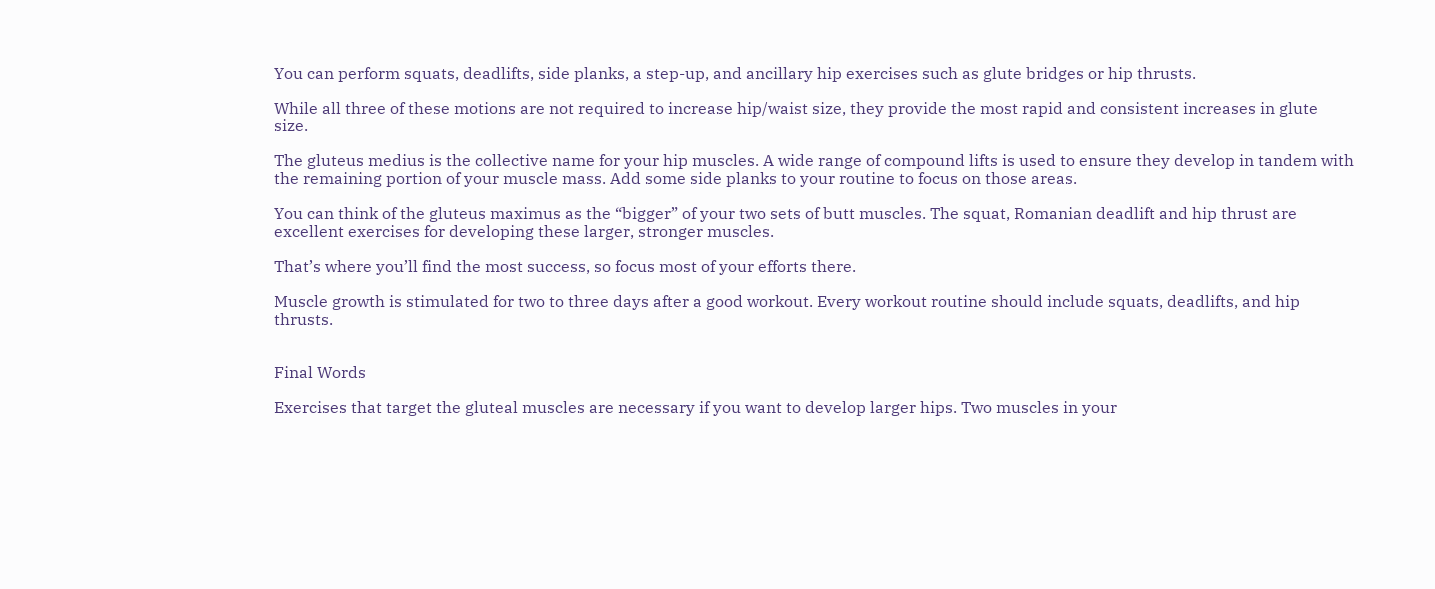You can perform squats, deadlifts, side planks, a step-up, and ancillary hip exercises such as glute bridges or hip thrusts.

While all three of these motions are not required to increase hip/waist size, they provide the most rapid and consistent increases in glute size.

The gluteus medius is the collective name for your hip muscles. A wide range of compound lifts is used to ensure they develop in tandem with the remaining portion of your muscle mass. Add some side planks to your routine to focus on those areas.

You can think of the gluteus maximus as the “bigger” of your two sets of butt muscles. The squat, Romanian deadlift and hip thrust are excellent exercises for developing these larger, stronger muscles.

That’s where you’ll find the most success, so focus most of your efforts there.

Muscle growth is stimulated for two to three days after a good workout. Every workout routine should include squats, deadlifts, and hip thrusts.


Final Words

Exercises that target the gluteal muscles are necessary if you want to develop larger hips. Two muscles in your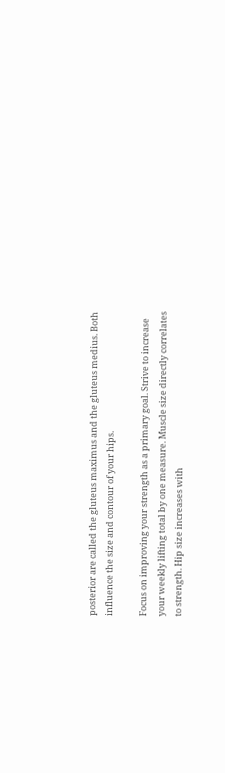posterior are called the gluteus maximus and the gluteus medius. Both influence the size and contour of your hips.

Focus on improving your strength as a primary goal. Strive to increase your weekly lifting total by one measure. Muscle size directly correlates to strength. Hip size increases with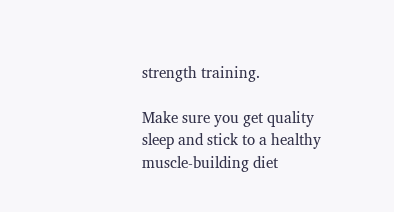strength training.

Make sure you get quality sleep and stick to a healthy muscle-building diet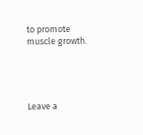to promote muscle growth.




Leave a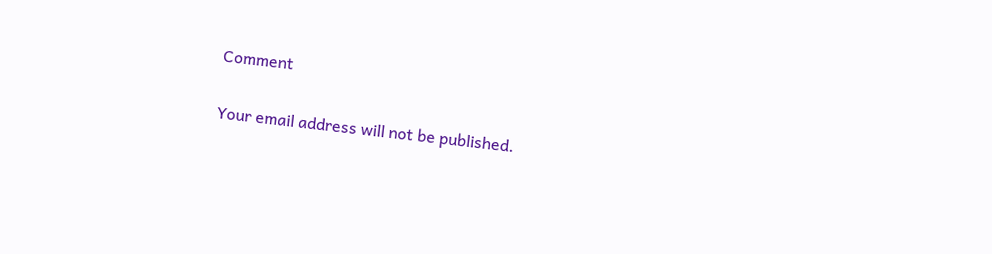Comment

Your email address will not be published.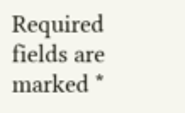Required fields are marked *